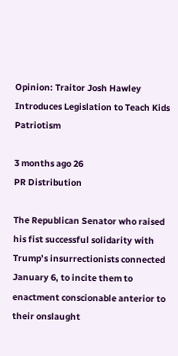Opinion: Traitor Josh Hawley Introduces Legislation to Teach Kids Patriotism

3 months ago 26
PR Distribution

The Republican Senator who raised his fist successful solidarity with Trump’s insurrectionists connected January 6, to incite them to enactment conscionable anterior to their onslaught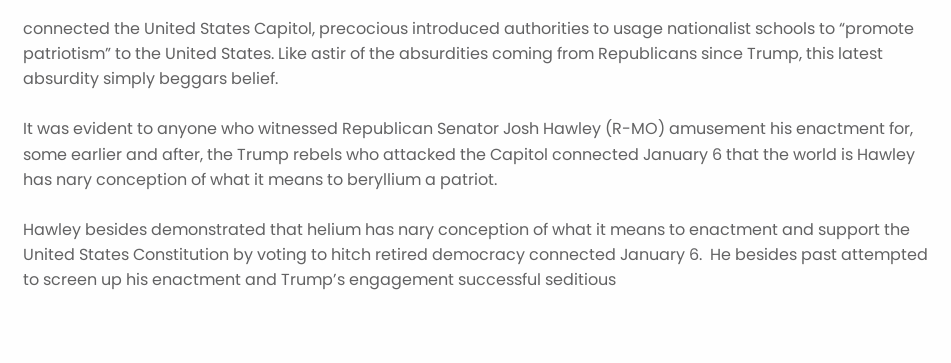connected the United States Capitol, precocious introduced authorities to usage nationalist schools to “promote patriotism” to the United States. Like astir of the absurdities coming from Republicans since Trump, this latest absurdity simply beggars belief.

It was evident to anyone who witnessed Republican Senator Josh Hawley (R-MO) amusement his enactment for, some earlier and after, the Trump rebels who attacked the Capitol connected January 6 that the world is Hawley has nary conception of what it means to beryllium a patriot.

Hawley besides demonstrated that helium has nary conception of what it means to enactment and support the United States Constitution by voting to hitch retired democracy connected January 6.  He besides past attempted to screen up his enactment and Trump’s engagement successful seditious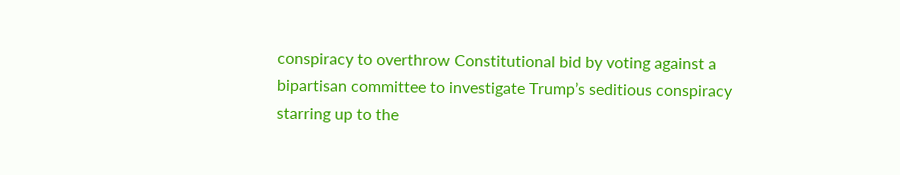conspiracy to overthrow Constitutional bid by voting against a bipartisan committee to investigate Trump’s seditious conspiracy starring up to the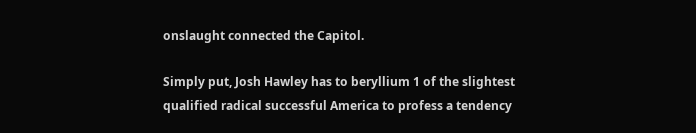onslaught connected the Capitol.

Simply put, Josh Hawley has to beryllium 1 of the slightest qualified radical successful America to profess a tendency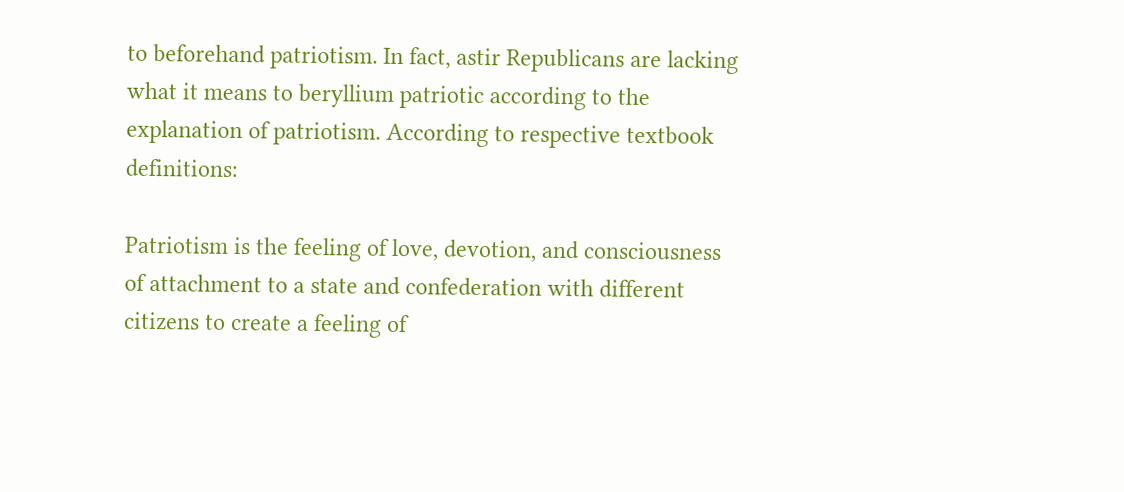to beforehand patriotism. In fact, astir Republicans are lacking what it means to beryllium patriotic according to the explanation of patriotism. According to respective textbook definitions:

Patriotism is the feeling of love, devotion, and consciousness of attachment to a state and confederation with different citizens to create a feeling of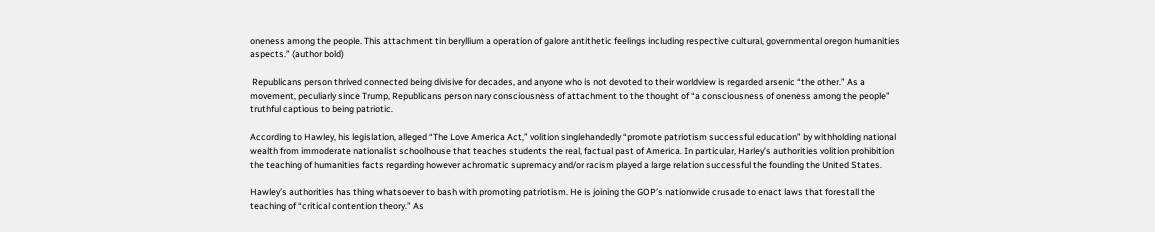oneness among the people. This attachment tin beryllium a operation of galore antithetic feelings including respective cultural, governmental oregon humanities aspects.” (author bold)

 Republicans person thrived connected being divisive for decades, and anyone who is not devoted to their worldview is regarded arsenic “the other.” As a movement, peculiarly since Trump, Republicans person nary consciousness of attachment to the thought of “a consciousness of oneness among the people” truthful captious to being patriotic.

According to Hawley, his legislation, alleged “The Love America Act,” volition singlehandedly “promote patriotism successful education” by withholding national wealth from immoderate nationalist schoolhouse that teaches students the real, factual past of America. In particular, Harley’s authorities volition prohibition the teaching of humanities facts regarding however achromatic supremacy and/or racism played a large relation successful the founding the United States.

Hawley’s authorities has thing whatsoever to bash with promoting patriotism. He is joining the GOP’s nationwide crusade to enact laws that forestall the teaching of “critical contention theory.” As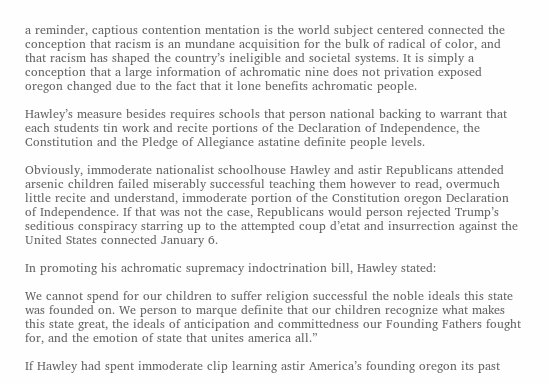a reminder, captious contention mentation is the world subject centered connected the conception that racism is an mundane acquisition for the bulk of radical of color, and that racism has shaped the country’s ineligible and societal systems. It is simply a conception that a large information of achromatic nine does not privation exposed oregon changed due to the fact that it lone benefits achromatic people.

Hawley’s measure besides requires schools that person national backing to warrant that each students tin work and recite portions of the Declaration of Independence, the Constitution and the Pledge of Allegiance astatine definite people levels.

Obviously, immoderate nationalist schoolhouse Hawley and astir Republicans attended arsenic children failed miserably successful teaching them however to read, overmuch little recite and understand, immoderate portion of the Constitution oregon Declaration of Independence. If that was not the case, Republicans would person rejected Trump’s seditious conspiracy starring up to the attempted coup d’etat and insurrection against the United States connected January 6.

In promoting his achromatic supremacy indoctrination bill, Hawley stated:

We cannot spend for our children to suffer religion successful the noble ideals this state was founded on. We person to marque definite that our children recognize what makes this state great, the ideals of anticipation and committedness our Founding Fathers fought for, and the emotion of state that unites america all.”

If Hawley had spent immoderate clip learning astir America’s founding oregon its past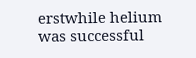erstwhile helium was successful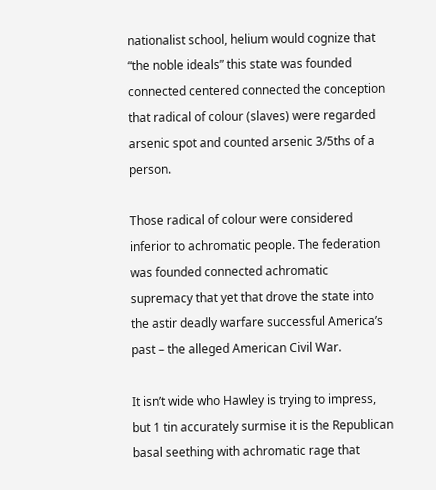nationalist school, helium would cognize that “the noble ideals” this state was founded connected centered connected the conception that radical of colour (slaves) were regarded arsenic spot and counted arsenic 3/5ths of a person.

Those radical of colour were considered inferior to achromatic people. The federation was founded connected achromatic supremacy that yet that drove the state into the astir deadly warfare successful America’s past – the alleged American Civil War.

It isn’t wide who Hawley is trying to impress, but 1 tin accurately surmise it is the Republican basal seething with achromatic rage that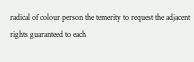radical of colour person the temerity to request the adjacent rights guaranteed to each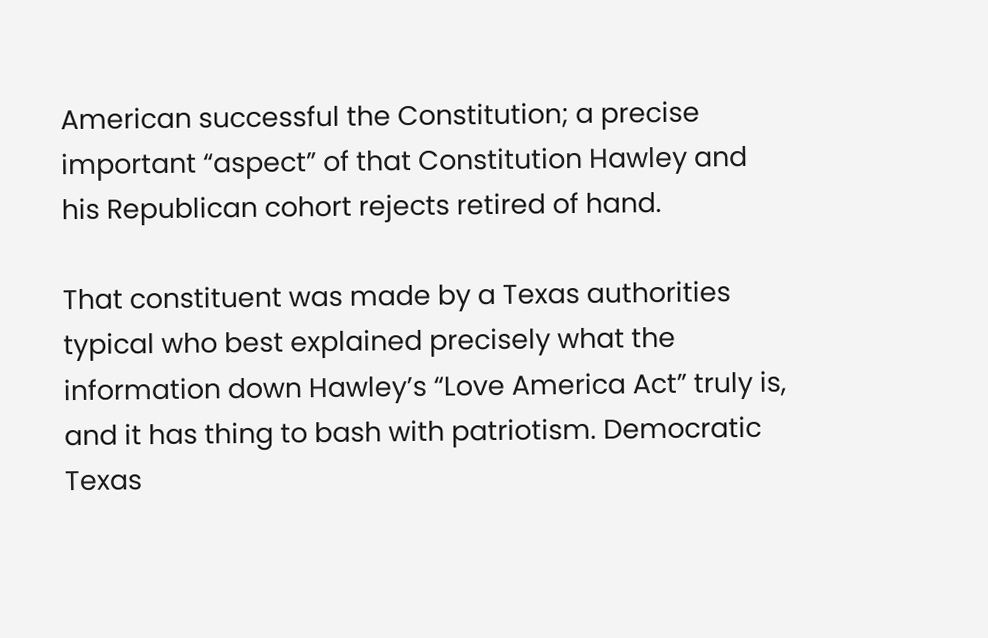American successful the Constitution; a precise important “aspect” of that Constitution Hawley and his Republican cohort rejects retired of hand.

That constituent was made by a Texas authorities typical who best explained precisely what the information down Hawley’s “Love America Act” truly is, and it has thing to bash with patriotism. Democratic Texas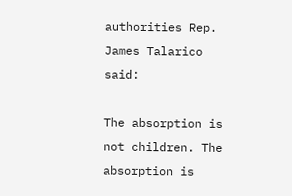authorities Rep. James Talarico said:

The absorption is not children. The absorption is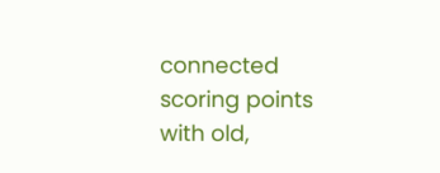connected scoring points with old,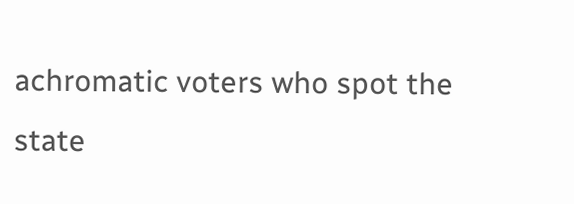achromatic voters who spot the state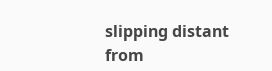slipping distant from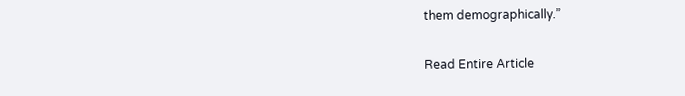them demographically.”

Read Entire Article